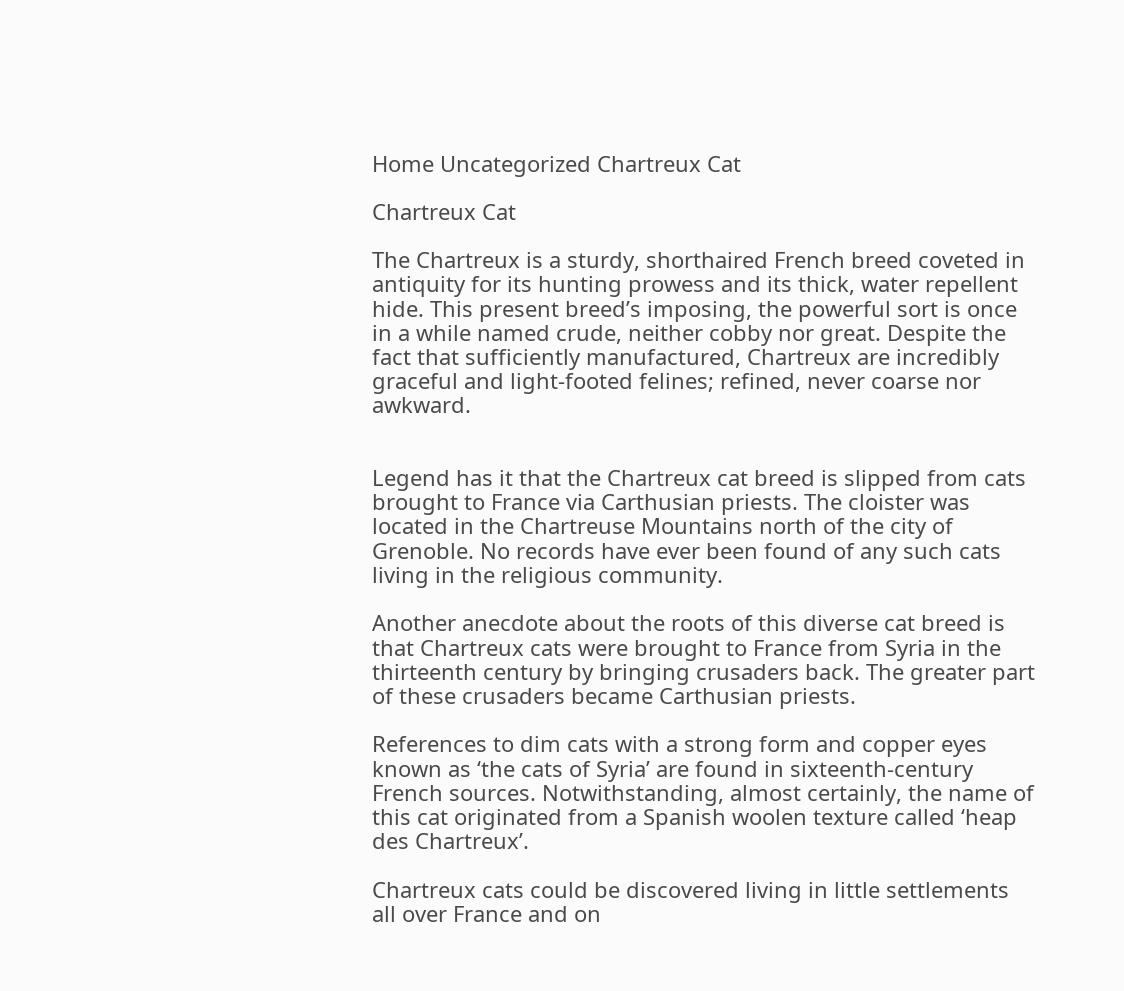Home Uncategorized Chartreux Cat

Chartreux Cat

The Chartreux is a sturdy, shorthaired French breed coveted in antiquity for its hunting prowess and its thick, water repellent hide. This present breed’s imposing, the powerful sort is once in a while named crude, neither cobby nor great. Despite the fact that sufficiently manufactured, Chartreux are incredibly graceful and light-footed felines; refined, never coarse nor awkward.


Legend has it that the Chartreux cat breed is slipped from cats brought to France via Carthusian priests. The cloister was located in the Chartreuse Mountains north of the city of Grenoble. No records have ever been found of any such cats living in the religious community.

Another anecdote about the roots of this diverse cat breed is that Chartreux cats were brought to France from Syria in the thirteenth century by bringing crusaders back. The greater part of these crusaders became Carthusian priests.

References to dim cats with a strong form and copper eyes known as ‘the cats of Syria’ are found in sixteenth-century French sources. Notwithstanding, almost certainly, the name of this cat originated from a Spanish woolen texture called ‘heap des Chartreux’.

Chartreux cats could be discovered living in little settlements all over France and on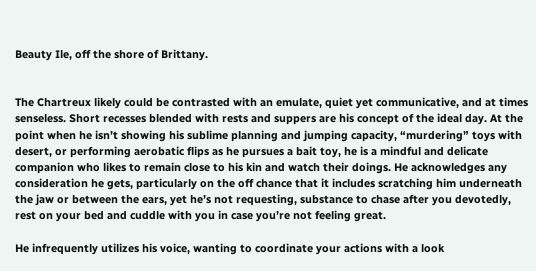Beauty Ile, off the shore of Brittany.


The Chartreux likely could be contrasted with an emulate, quiet yet communicative, and at times senseless. Short recesses blended with rests and suppers are his concept of the ideal day. At the point when he isn’t showing his sublime planning and jumping capacity, “murdering” toys with desert, or performing aerobatic flips as he pursues a bait toy, he is a mindful and delicate companion who likes to remain close to his kin and watch their doings. He acknowledges any consideration he gets, particularly on the off chance that it includes scratching him underneath the jaw or between the ears, yet he’s not requesting, substance to chase after you devotedly, rest on your bed and cuddle with you in case you’re not feeling great.

He infrequently utilizes his voice, wanting to coordinate your actions with a look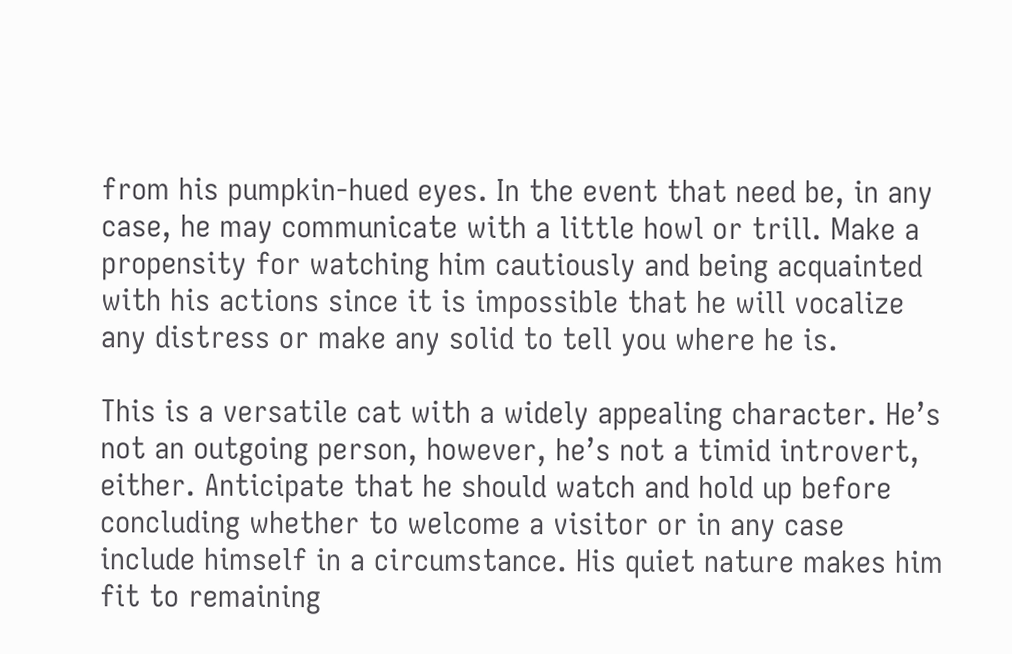from his pumpkin-hued eyes. In the event that need be, in any case, he may communicate with a little howl or trill. Make a propensity for watching him cautiously and being acquainted with his actions since it is impossible that he will vocalize any distress or make any solid to tell you where he is.

This is a versatile cat with a widely appealing character. He’s not an outgoing person, however, he’s not a timid introvert, either. Anticipate that he should watch and hold up before concluding whether to welcome a visitor or in any case include himself in a circumstance. His quiet nature makes him fit to remaining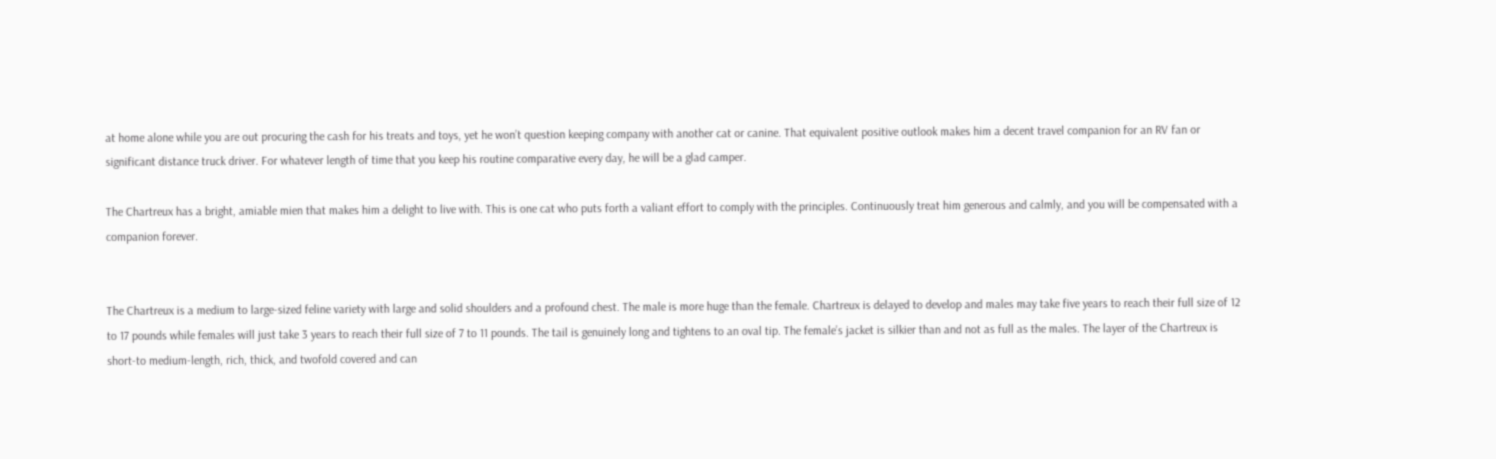at home alone while you are out procuring the cash for his treats and toys, yet he won’t question keeping company with another cat or canine. That equivalent positive outlook makes him a decent travel companion for an RV fan or significant distance truck driver. For whatever length of time that you keep his routine comparative every day, he will be a glad camper.

The Chartreux has a bright, amiable mien that makes him a delight to live with. This is one cat who puts forth a valiant effort to comply with the principles. Continuously treat him generous and calmly, and you will be compensated with a companion forever.


The Chartreux is a medium to large-sized feline variety with large and solid shoulders and a profound chest. The male is more huge than the female. Chartreux is delayed to develop and males may take five years to reach their full size of 12 to 17 pounds while females will just take 3 years to reach their full size of 7 to 11 pounds. The tail is genuinely long and tightens to an oval tip. The female’s jacket is silkier than and not as full as the males. The layer of the Chartreux is short-to medium-length, rich, thick, and twofold covered and can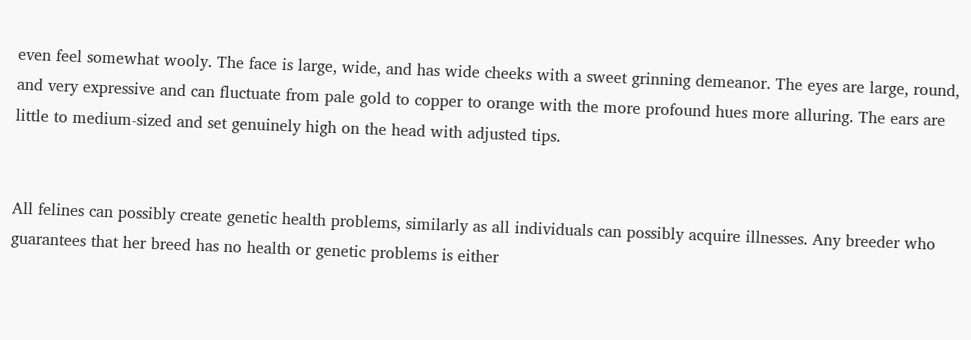even feel somewhat wooly. The face is large, wide, and has wide cheeks with a sweet grinning demeanor. The eyes are large, round, and very expressive and can fluctuate from pale gold to copper to orange with the more profound hues more alluring. The ears are little to medium-sized and set genuinely high on the head with adjusted tips.


All felines can possibly create genetic health problems, similarly as all individuals can possibly acquire illnesses. Any breeder who guarantees that her breed has no health or genetic problems is either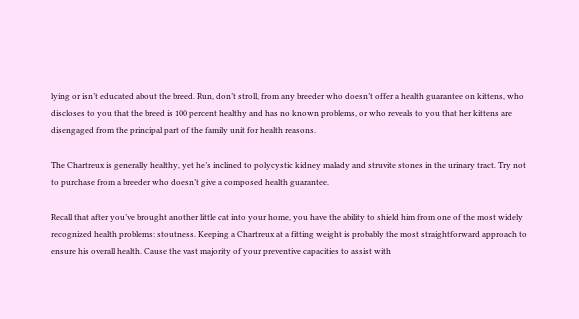lying or isn’t educated about the breed. Run, don’t stroll, from any breeder who doesn’t offer a health guarantee on kittens, who discloses to you that the breed is 100 percent healthy and has no known problems, or who reveals to you that her kittens are disengaged from the principal part of the family unit for health reasons.

The Chartreux is generally healthy, yet he’s inclined to polycystic kidney malady and struvite stones in the urinary tract. Try not to purchase from a breeder who doesn’t give a composed health guarantee.

Recall that after you’ve brought another little cat into your home, you have the ability to shield him from one of the most widely recognized health problems: stoutness. Keeping a Chartreux at a fitting weight is probably the most straightforward approach to ensure his overall health. Cause the vast majority of your preventive capacities to assist with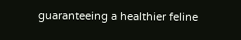guaranteeing a healthier feline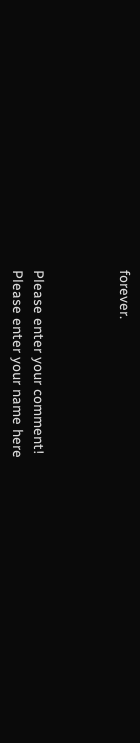forever.



Please enter your comment!
Please enter your name here